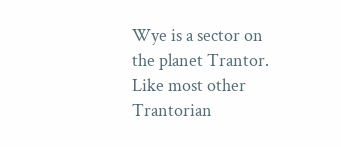Wye is a sector on the planet Trantor. Like most other Trantorian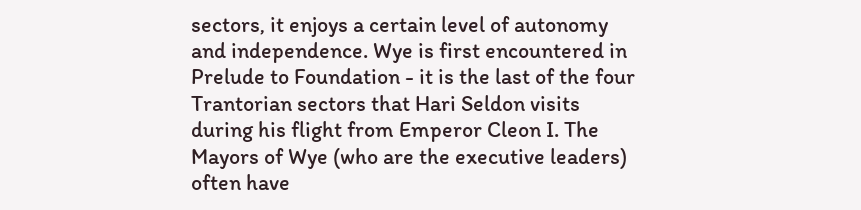sectors, it enjoys a certain level of autonomy and independence. Wye is first encountered in Prelude to Foundation - it is the last of the four Trantorian sectors that Hari Seldon visits during his flight from Emperor Cleon I. The Mayors of Wye (who are the executive leaders) often have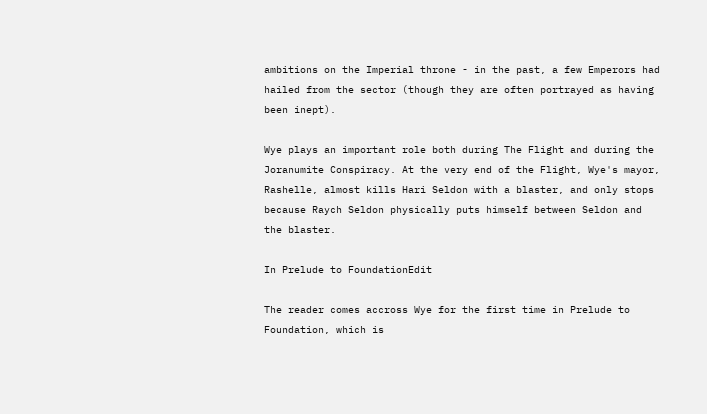ambitions on the Imperial throne - in the past, a few Emperors had hailed from the sector (though they are often portrayed as having been inept).

Wye plays an important role both during The Flight and during the Joranumite Conspiracy. At the very end of the Flight, Wye's mayor, Rashelle, almost kills Hari Seldon with a blaster, and only stops because Raych Seldon physically puts himself between Seldon and the blaster.

In Prelude to FoundationEdit

The reader comes accross Wye for the first time in Prelude to Foundation, which is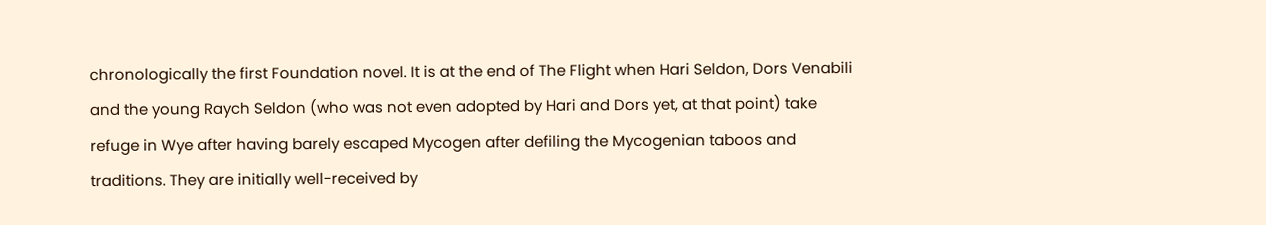chronologically the first Foundation novel. It is at the end of The Flight when Hari Seldon, Dors Venabili and the young Raych Seldon (who was not even adopted by Hari and Dors yet, at that point) take refuge in Wye after having barely escaped Mycogen after defiling the Mycogenian taboos and traditions. They are initially well-received by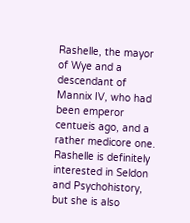Rashelle, the mayor of Wye and a descendant of Mannix IV, who had been emperor centueis ago, and a rather medicore one. Rashelle is definitely interested in Seldon and Psychohistory, but she is also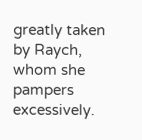greatly taken by Raych, whom she pampers excessively.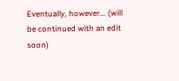Eventually, however... (will be continued with an edit soon)